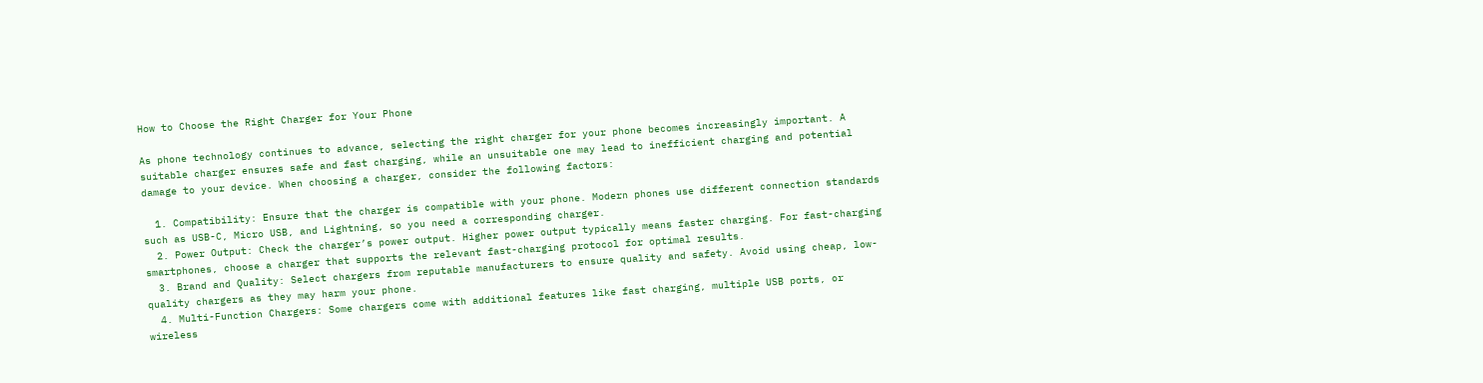How to Choose the Right Charger for Your Phone

As phone technology continues to advance, selecting the right charger for your phone becomes increasingly important. A suitable charger ensures safe and fast charging, while an unsuitable one may lead to inefficient charging and potential damage to your device. When choosing a charger, consider the following factors:

  1. Compatibility: Ensure that the charger is compatible with your phone. Modern phones use different connection standards such as USB-C, Micro USB, and Lightning, so you need a corresponding charger.
  2. Power Output: Check the charger’s power output. Higher power output typically means faster charging. For fast-charging smartphones, choose a charger that supports the relevant fast-charging protocol for optimal results.
  3. Brand and Quality: Select chargers from reputable manufacturers to ensure quality and safety. Avoid using cheap, low-quality chargers as they may harm your phone.
  4. Multi-Function Chargers: Some chargers come with additional features like fast charging, multiple USB ports, or wireless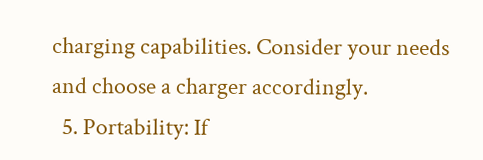charging capabilities. Consider your needs and choose a charger accordingly.
  5. Portability: If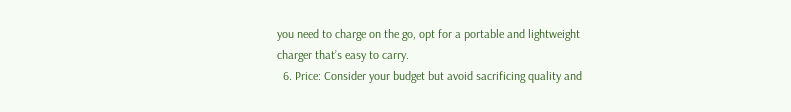you need to charge on the go, opt for a portable and lightweight charger that’s easy to carry.
  6. Price: Consider your budget but avoid sacrificing quality and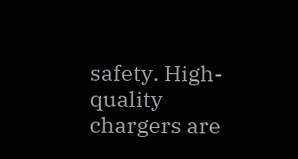safety. High-quality chargers are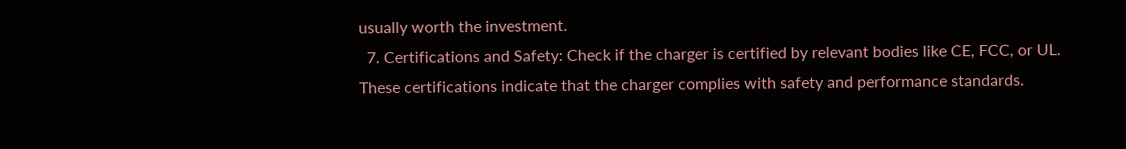usually worth the investment.
  7. Certifications and Safety: Check if the charger is certified by relevant bodies like CE, FCC, or UL. These certifications indicate that the charger complies with safety and performance standards.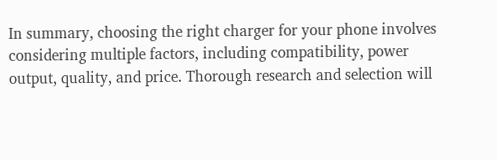In summary, choosing the right charger for your phone involves considering multiple factors, including compatibility, power output, quality, and price. Thorough research and selection will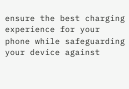ensure the best charging experience for your phone while safeguarding your device against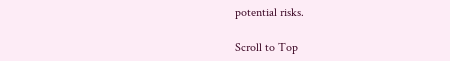potential risks.

Scroll to Top